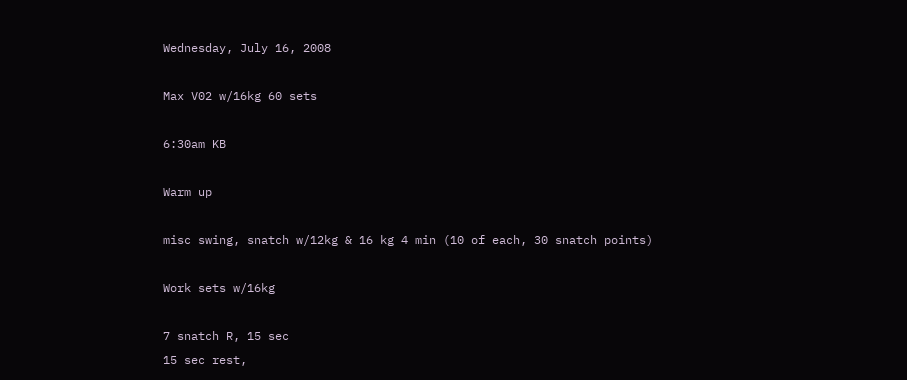Wednesday, July 16, 2008

Max V02 w/16kg 60 sets

6:30am KB

Warm up

misc swing, snatch w/12kg & 16 kg 4 min (10 of each, 30 snatch points)

Work sets w/16kg

7 snatch R, 15 sec
15 sec rest,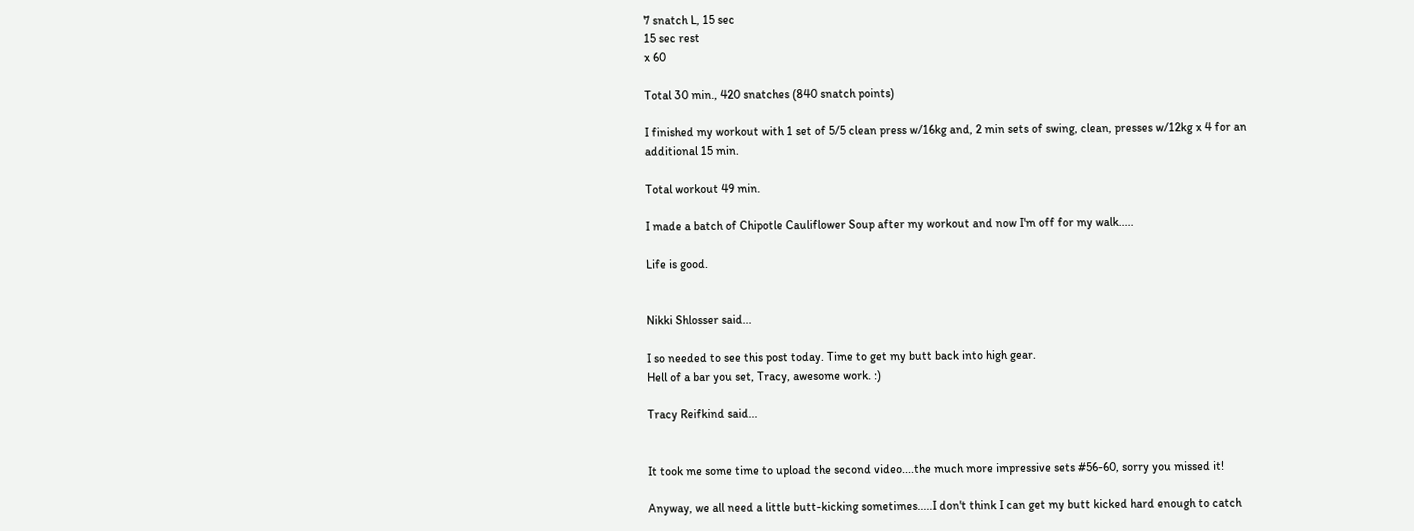7 snatch L, 15 sec
15 sec rest
x 60

Total 30 min., 420 snatches (840 snatch points)

I finished my workout with 1 set of 5/5 clean press w/16kg and, 2 min sets of swing, clean, presses w/12kg x 4 for an additional 15 min.

Total workout 49 min.

I made a batch of Chipotle Cauliflower Soup after my workout and now I'm off for my walk.....

Life is good.


Nikki Shlosser said...

I so needed to see this post today. Time to get my butt back into high gear.
Hell of a bar you set, Tracy, awesome work. :)

Tracy Reifkind said...


It took me some time to upload the second video....the much more impressive sets #56-60, sorry you missed it!

Anyway, we all need a little butt-kicking sometimes.....I don't think I can get my butt kicked hard enough to catch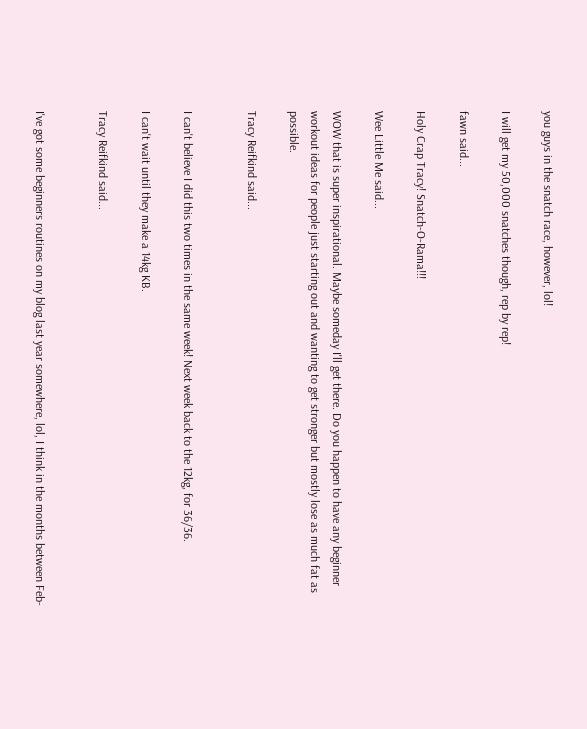you guys in the snatch race, however, lol!

I will get my 50,000 snatches though, rep by rep!

fawn said...

Holy Crap Tracy! Snatch-O-Rama!!!

Wee Little Me said...

WOW that is super inspirational. Maybe someday I'll get there. Do you happen to have any beginner workout ideas for people just starting out and wanting to get stronger but mostly lose as much fat as possible.

Tracy Reifkind said...


I can't believe I did this two times in the same week! Next week back to the 12kg, for 36/36.

I can't wait until they make a 14kg KB.

Tracy Reifkind said...


I've got some beginners routines on my blog last year somewhere, lol, I think in the months between Feb-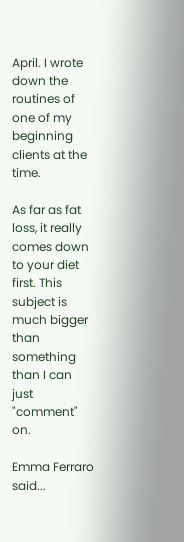April. I wrote down the routines of one of my beginning clients at the time.

As far as fat loss, it really comes down to your diet first. This subject is much bigger than something than I can just "comment" on.

Emma Ferraro said...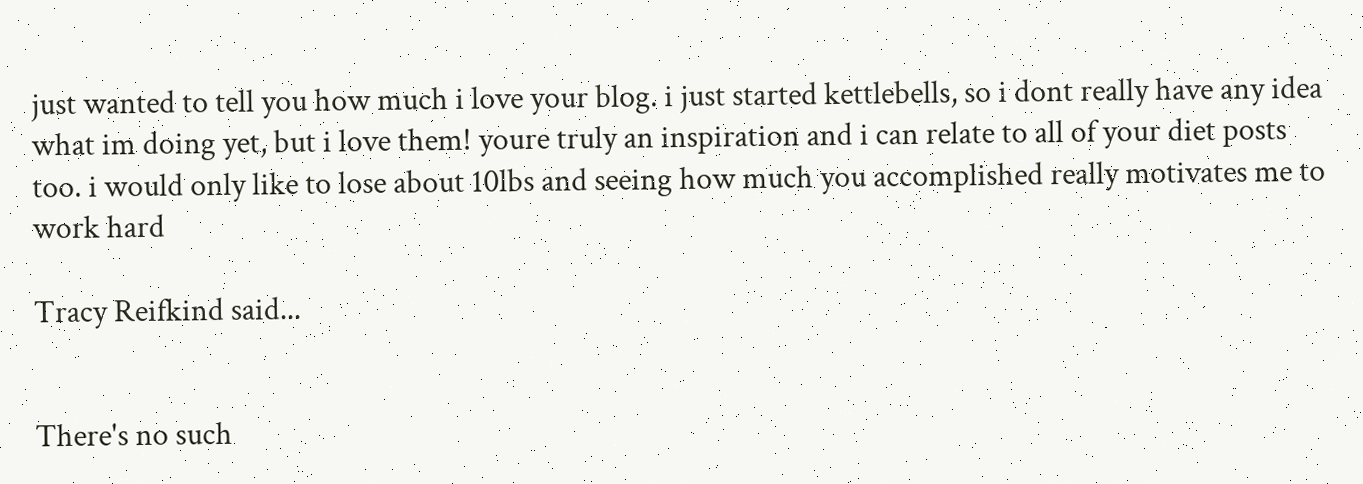just wanted to tell you how much i love your blog. i just started kettlebells, so i dont really have any idea what im doing yet, but i love them! youre truly an inspiration and i can relate to all of your diet posts too. i would only like to lose about 10lbs and seeing how much you accomplished really motivates me to work hard

Tracy Reifkind said...


There's no such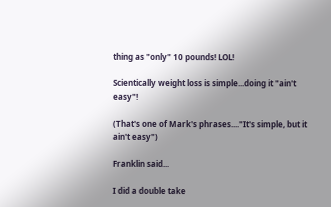thing as "only" 10 pounds! LOL!

Scientically weight loss is simple...doing it "ain't easy"!

(That's one of Mark's phrases...."It's simple, but it ain't easy")

Franklin said...

I did a double take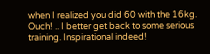when I realized you did 60 with the 16kg. Ouch! .. I better get back to some serious training. Inspirational indeed!